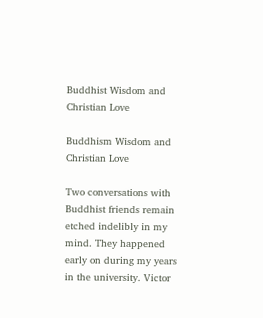Buddhist Wisdom and Christian Love

Buddhism Wisdom and Christian Love

Two conversations with Buddhist friends remain etched indelibly in my mind. They happened early on during my years in the university. Victor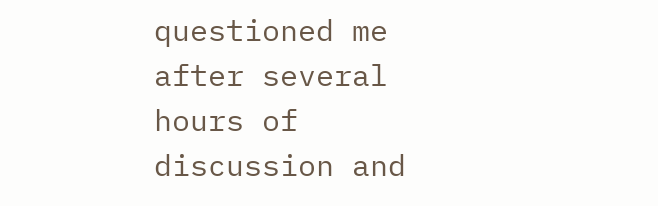questioned me after several hours of discussion and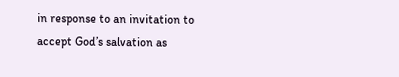in response to an invitation to accept God’s salvation as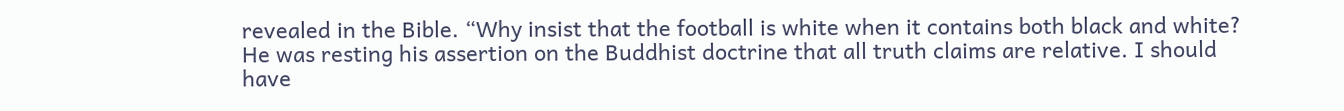revealed in the Bible. “Why insist that the football is white when it contains both black and white? He was resting his assertion on the Buddhist doctrine that all truth claims are relative. I should have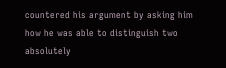countered his argument by asking him how he was able to distinguish two absolutely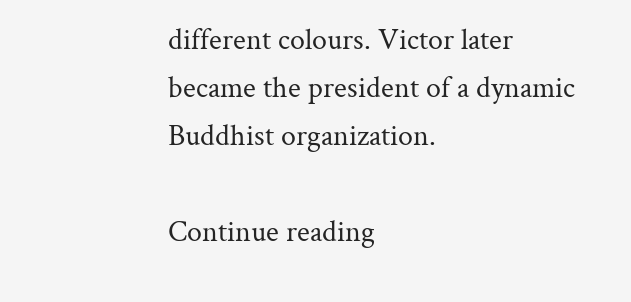different colours. Victor later became the president of a dynamic Buddhist organization.

Continue reading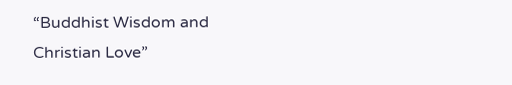“Buddhist Wisdom and Christian Love”